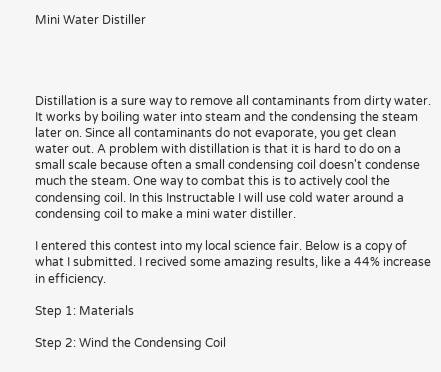Mini Water Distiller




Distillation is a sure way to remove all contaminants from dirty water. It works by boiling water into steam and the condensing the steam later on. Since all contaminants do not evaporate, you get clean water out. A problem with distillation is that it is hard to do on a small scale because often a small condensing coil doesn't condense much the steam. One way to combat this is to actively cool the condensing coil. In this Instructable I will use cold water around a condensing coil to make a mini water distiller.

I entered this contest into my local science fair. Below is a copy of what I submitted. I recived some amazing results, like a 44% increase in efficiency.

Step 1: Materials

Step 2: Wind the Condensing Coil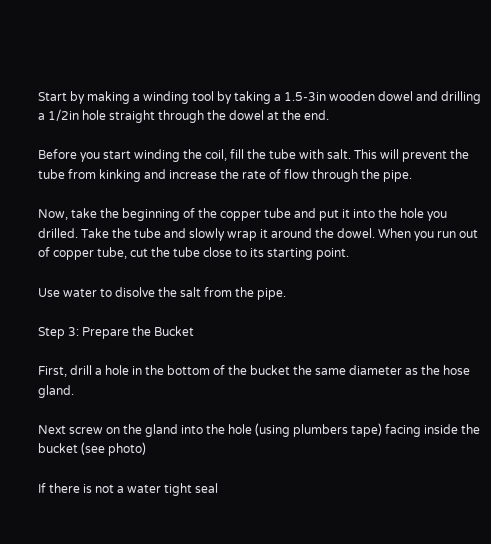Start by making a winding tool by taking a 1.5-3in wooden dowel and drilling a 1/2in hole straight through the dowel at the end.

Before you start winding the coil, fill the tube with salt. This will prevent the tube from kinking and increase the rate of flow through the pipe.

Now, take the beginning of the copper tube and put it into the hole you drilled. Take the tube and slowly wrap it around the dowel. When you run out of copper tube, cut the tube close to its starting point.

Use water to disolve the salt from the pipe.

Step 3: Prepare the Bucket

First, drill a hole in the bottom of the bucket the same diameter as the hose gland.

Next screw on the gland into the hole (using plumbers tape) facing inside the bucket (see photo)

If there is not a water tight seal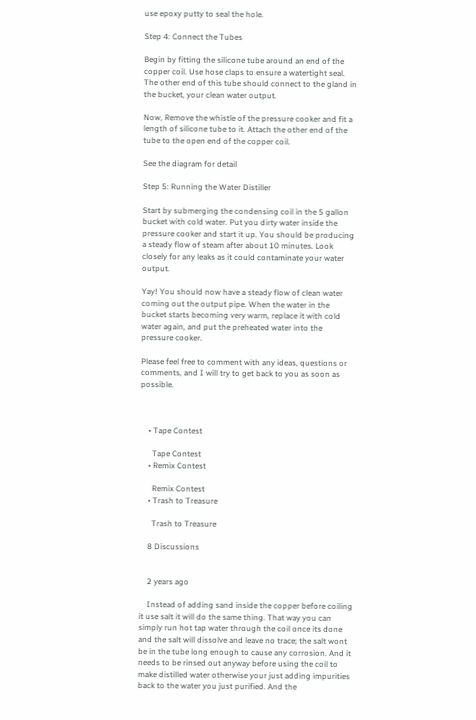use epoxy putty to seal the hole.

Step 4: Connect the Tubes

Begin by fitting the silicone tube around an end of the copper coil. Use hose claps to ensure a watertight seal. The other end of this tube should connect to the gland in the bucket, your clean water output.

Now, Remove the whistle of the pressure cooker and fit a length of silicone tube to it. Attach the other end of the tube to the open end of the copper coil.

See the diagram for detail

Step 5: Running the Water Distiller

Start by submerging the condensing coil in the 5 gallon bucket with cold water. Put you dirty water inside the pressure cooker and start it up. You should be producing a steady flow of steam after about 10 minutes. Look closely for any leaks as it could contaminate your water output.

Yay! You should now have a steady flow of clean water coming out the output pipe. When the water in the bucket starts becoming very warm, replace it with cold water again, and put the preheated water into the pressure cooker.

Please feel free to comment with any ideas, questions or comments, and I will try to get back to you as soon as possible.



    • Tape Contest

      Tape Contest
    • Remix Contest

      Remix Contest
    • Trash to Treasure

      Trash to Treasure

    8 Discussions


    2 years ago

    Instead of adding sand inside the copper before coiling it use salt it will do the same thing. That way you can simply run hot tap water through the coil once its done and the salt will dissolve and leave no trace; the salt wont be in the tube long enough to cause any corrosion. And it needs to be rinsed out anyway before using the coil to make distilled water otherwise your just adding impurities back to the water you just purified. And the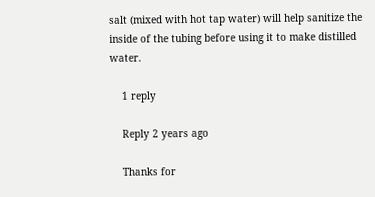salt (mixed with hot tap water) will help sanitize the inside of the tubing before using it to make distilled water.

    1 reply

    Reply 2 years ago

    Thanks for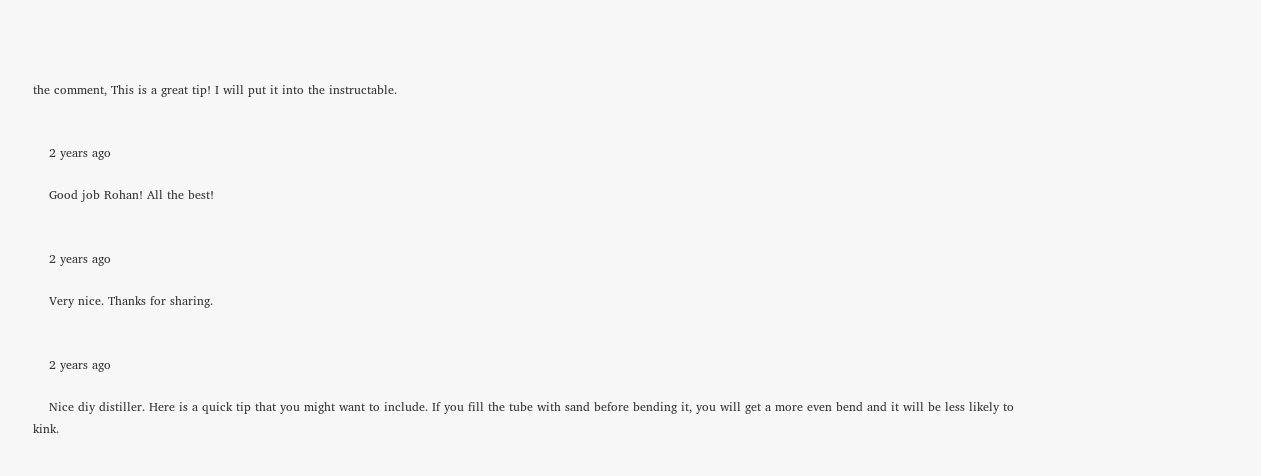the comment, This is a great tip! I will put it into the instructable.


    2 years ago

    Good job Rohan! All the best!


    2 years ago

    Very nice. Thanks for sharing.


    2 years ago

    Nice diy distiller. Here is a quick tip that you might want to include. If you fill the tube with sand before bending it, you will get a more even bend and it will be less likely to kink.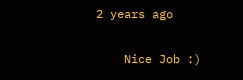2 years ago

    Nice Job :)